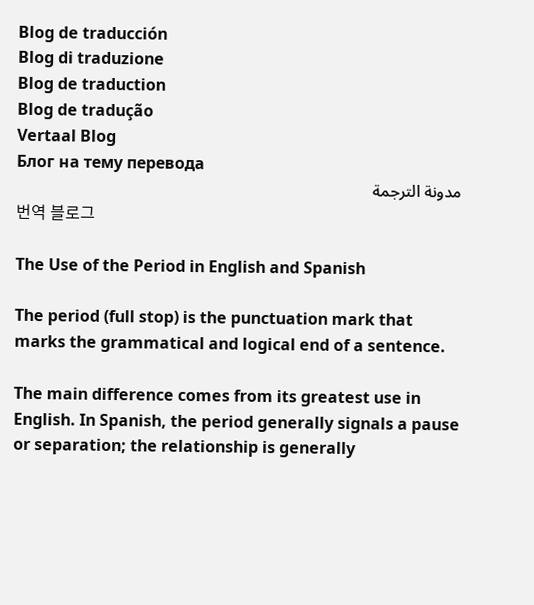Blog de traducción
Blog di traduzione
Blog de traduction
Blog de tradução
Vertaal Blog
Блог на тему перевода
مدونة الترجمة
번역 블로그

The Use of the Period in English and Spanish

The period (full stop) is the punctuation mark that marks the grammatical and logical end of a sentence.

The main difference comes from its greatest use in English. In Spanish, the period generally signals a pause or separation; the relationship is generally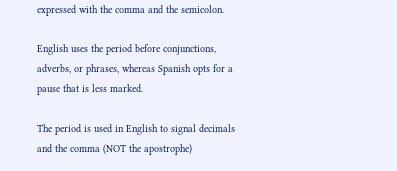expressed with the comma and the semicolon.

English uses the period before conjunctions, adverbs, or phrases, whereas Spanish opts for a pause that is less marked.

The period is used in English to signal decimals and the comma (NOT the apostrophe)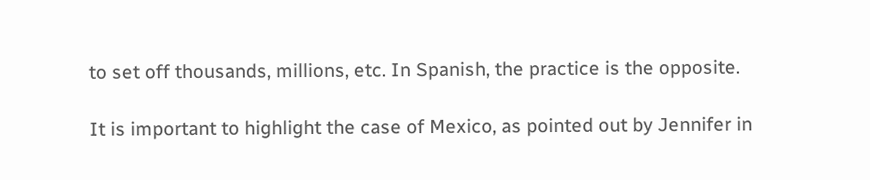to set off thousands, millions, etc. In Spanish, the practice is the opposite.

It is important to highlight the case of Mexico, as pointed out by Jennifer in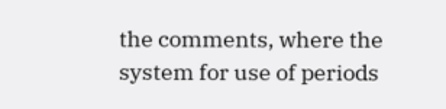the comments, where the system for use of periods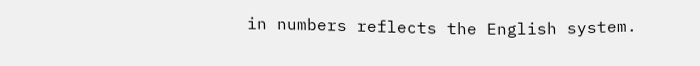in numbers reflects the English system.